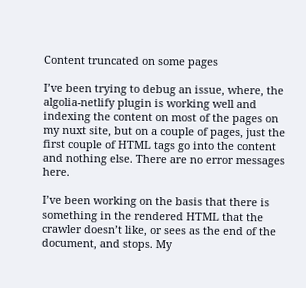Content truncated on some pages

I’ve been trying to debug an issue, where, the algolia-netlify plugin is working well and indexing the content on most of the pages on my nuxt site, but on a couple of pages, just the first couple of HTML tags go into the content and nothing else. There are no error messages here.

I’ve been working on the basis that there is something in the rendered HTML that the crawler doesn’t like, or sees as the end of the document, and stops. My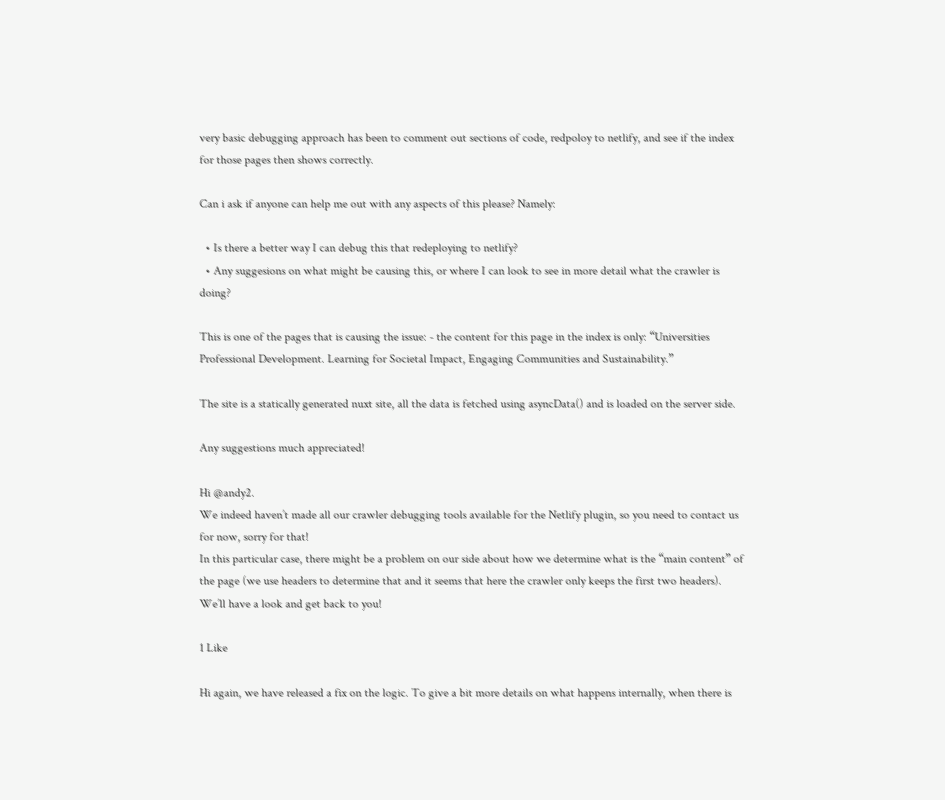very basic debugging approach has been to comment out sections of code, redpoloy to netlify, and see if the index for those pages then shows correctly.

Can i ask if anyone can help me out with any aspects of this please? Namely:

  • Is there a better way I can debug this that redeploying to netlify?
  • Any suggesions on what might be causing this, or where I can look to see in more detail what the crawler is doing?

This is one of the pages that is causing the issue: - the content for this page in the index is only: “Universities Professional Development. Learning for Societal Impact, Engaging Communities and Sustainability.”

The site is a statically generated nuxt site, all the data is fetched using asyncData() and is loaded on the server side.

Any suggestions much appreciated!

Hi @andy2.
We indeed haven’t made all our crawler debugging tools available for the Netlify plugin, so you need to contact us for now, sorry for that!
In this particular case, there might be a problem on our side about how we determine what is the “main content” of the page (we use headers to determine that and it seems that here the crawler only keeps the first two headers).
We’ll have a look and get back to you!

1 Like

Hi again, we have released a fix on the logic. To give a bit more details on what happens internally, when there is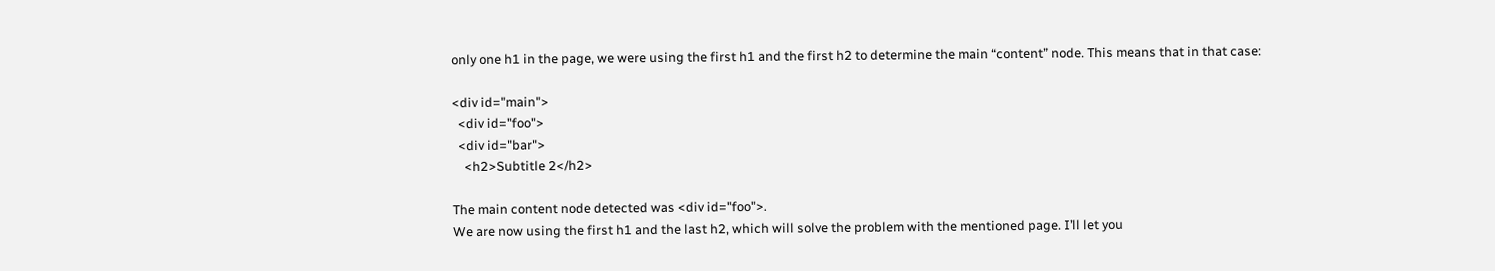only one h1 in the page, we were using the first h1 and the first h2 to determine the main “content” node. This means that in that case:

<div id="main">
  <div id="foo">
  <div id="bar">
    <h2>Subtitle 2</h2>

The main content node detected was <div id="foo">.
We are now using the first h1 and the last h2, which will solve the problem with the mentioned page. I’ll let you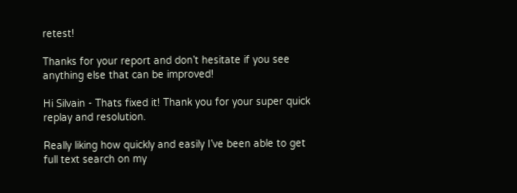retest!

Thanks for your report and don’t hesitate if you see anything else that can be improved!

Hi Silvain - Thats fixed it! Thank you for your super quick replay and resolution.

Really liking how quickly and easily I’ve been able to get full text search on my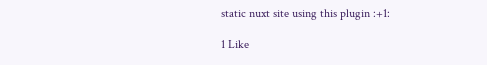static nuxt site using this plugin :+1:

1 Like